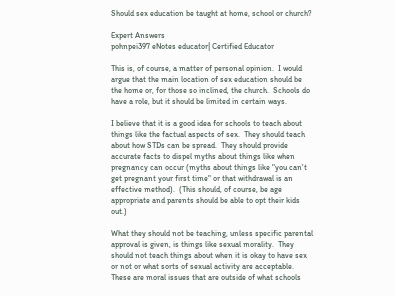Should sex education be taught at home, school or church?

Expert Answers
pohnpei397 eNotes educator| Certified Educator

This is, of course, a matter of personal opinion.  I would argue that the main location of sex education should be the home or, for those so inclined, the church.  Schools do have a role, but it should be limited in certain ways.

I believe that it is a good idea for schools to teach about things like the factual aspects of sex.  They should teach about how STDs can be spread.  They should provide accurate facts to dispel myths about things like when pregnancy can occur (myths about things like "you can't get pregnant your first time" or that withdrawal is an effective method).  (This should, of course, be age appropriate and parents should be able to opt their kids out.)

What they should not be teaching, unless specific parental approval is given, is things like sexual morality.  They should not teach things about when it is okay to have sex or not or what sorts of sexual activity are acceptable.  These are moral issues that are outside of what schools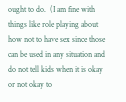ought to do.  (I am fine with things like role playing about how not to have sex since those can be used in any situation and do not tell kids when it is okay or not okay to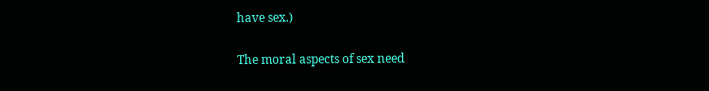have sex.)

The moral aspects of sex need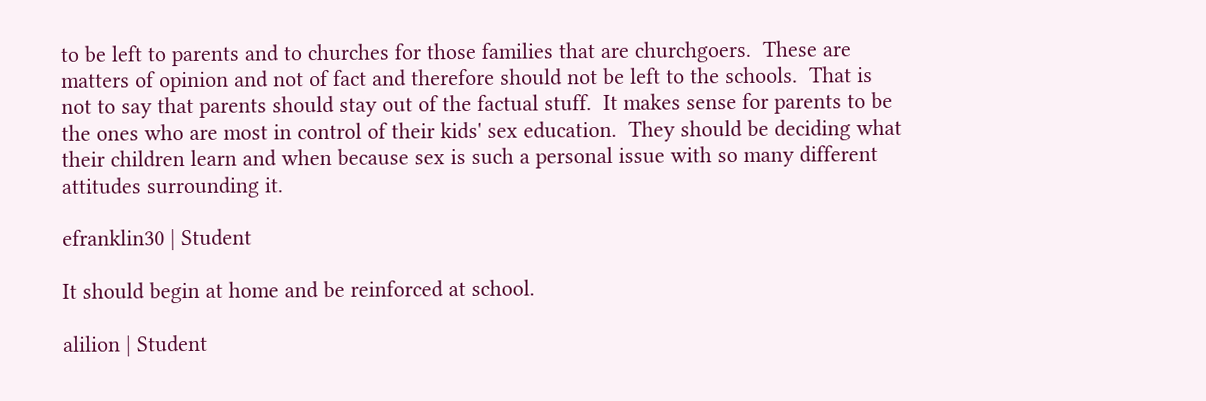to be left to parents and to churches for those families that are churchgoers.  These are matters of opinion and not of fact and therefore should not be left to the schools.  That is not to say that parents should stay out of the factual stuff.  It makes sense for parents to be the ones who are most in control of their kids' sex education.  They should be deciding what their children learn and when because sex is such a personal issue with so many different attitudes surrounding it.

efranklin30 | Student

It should begin at home and be reinforced at school.

alilion | Student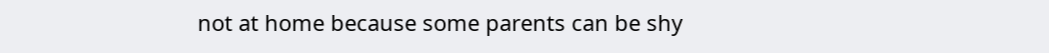not at home because some parents can be shy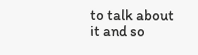to talk about it and so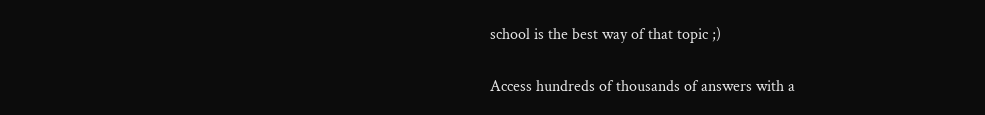school is the best way of that topic ;)

Access hundreds of thousands of answers with a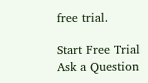free trial.

Start Free Trial
Ask a Question